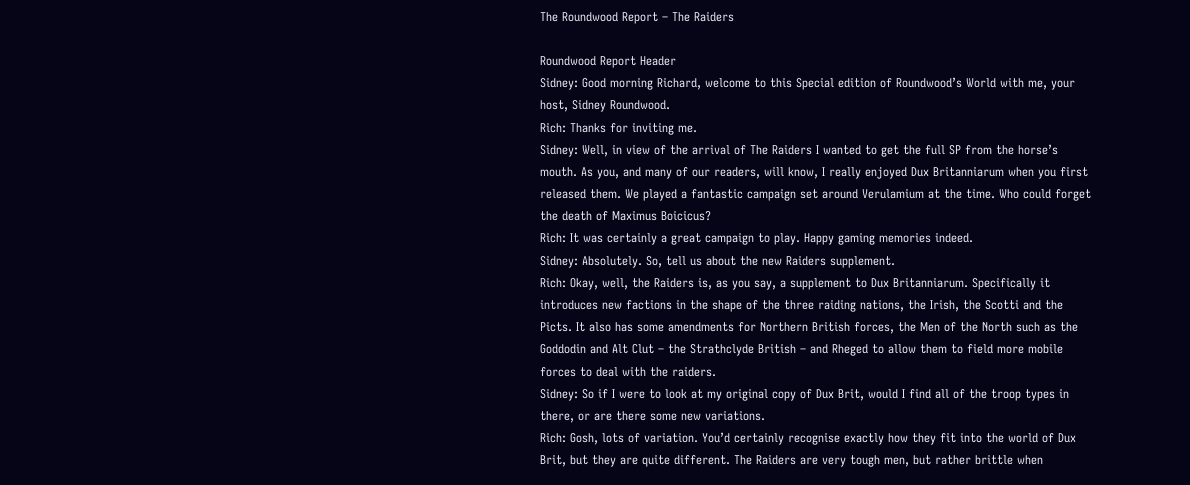The Roundwood Report – The Raiders

Roundwood Report Header
Sidney: Good morning Richard, welcome to this Special edition of Roundwood’s World with me, your host, Sidney Roundwood.
Rich: Thanks for inviting me.
Sidney: Well, in view of the arrival of The Raiders I wanted to get the full SP from the horse’s mouth. As you, and many of our readers, will know, I really enjoyed Dux Britanniarum when you first released them. We played a fantastic campaign set around Verulamium at the time. Who could forget the death of Maximus Boicicus?
Rich: It was certainly a great campaign to play. Happy gaming memories indeed.
Sidney: Absolutely. So, tell us about the new Raiders supplement.
Rich: Okay, well, the Raiders is, as you say, a supplement to Dux Britanniarum. Specifically it introduces new factions in the shape of the three raiding nations, the Irish, the Scotti and the Picts. It also has some amendments for Northern British forces, the Men of the North such as the Goddodin and Alt Clut – the Strathclyde British – and Rheged to allow them to field more mobile forces to deal with the raiders.
Sidney: So if I were to look at my original copy of Dux Brit, would I find all of the troop types in there, or are there some new variations.
Rich: Gosh, lots of variation. You’d certainly recognise exactly how they fit into the world of Dux Brit, but they are quite different. The Raiders are very tough men, but rather brittle when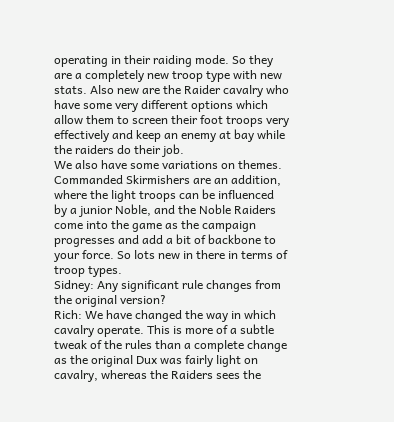operating in their raiding mode. So they are a completely new troop type with new stats. Also new are the Raider cavalry who have some very different options which allow them to screen their foot troops very effectively and keep an enemy at bay while the raiders do their job.
We also have some variations on themes. Commanded Skirmishers are an addition, where the light troops can be influenced by a junior Noble, and the Noble Raiders come into the game as the campaign progresses and add a bit of backbone to your force. So lots new in there in terms of troop types.
Sidney: Any significant rule changes from the original version?
Rich: We have changed the way in which cavalry operate. This is more of a subtle tweak of the rules than a complete change as the original Dux was fairly light on cavalry, whereas the Raiders sees the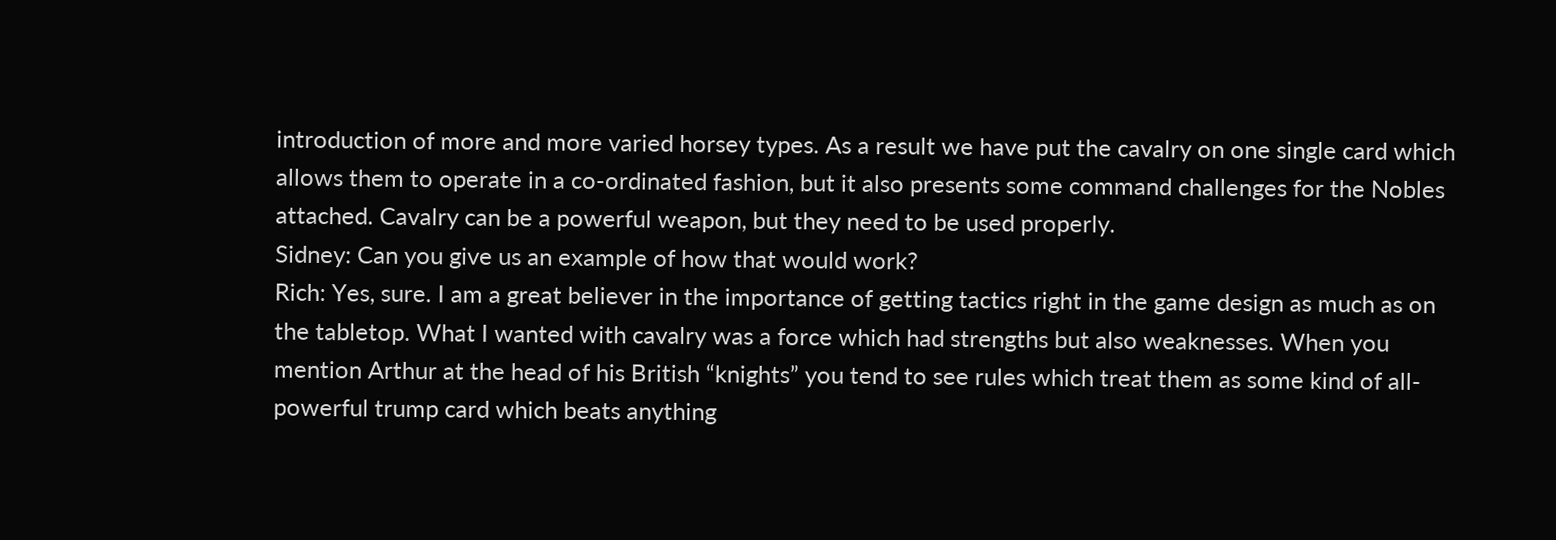introduction of more and more varied horsey types. As a result we have put the cavalry on one single card which allows them to operate in a co-ordinated fashion, but it also presents some command challenges for the Nobles attached. Cavalry can be a powerful weapon, but they need to be used properly.
Sidney: Can you give us an example of how that would work?
Rich: Yes, sure. I am a great believer in the importance of getting tactics right in the game design as much as on the tabletop. What I wanted with cavalry was a force which had strengths but also weaknesses. When you mention Arthur at the head of his British “knights” you tend to see rules which treat them as some kind of all-powerful trump card which beats anything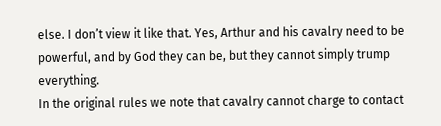else. I don’t view it like that. Yes, Arthur and his cavalry need to be powerful, and by God they can be, but they cannot simply trump everything.
In the original rules we note that cavalry cannot charge to contact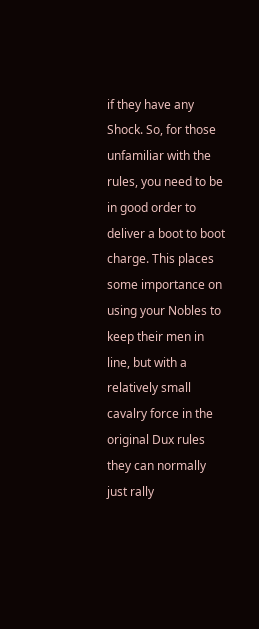if they have any Shock. So, for those unfamiliar with the rules, you need to be in good order to deliver a boot to boot charge. This places some importance on using your Nobles to keep their men in line, but with a relatively small cavalry force in the original Dux rules they can normally just rally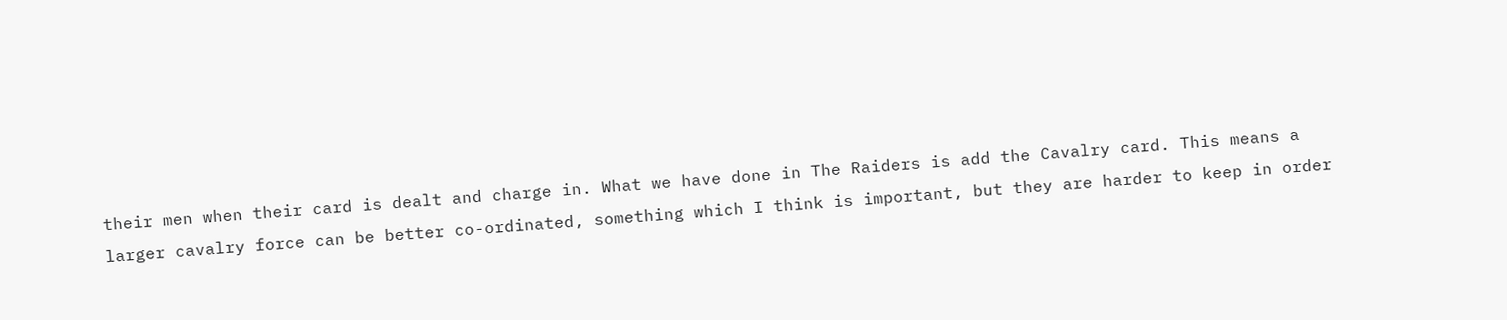their men when their card is dealt and charge in. What we have done in The Raiders is add the Cavalry card. This means a larger cavalry force can be better co-ordinated, something which I think is important, but they are harder to keep in order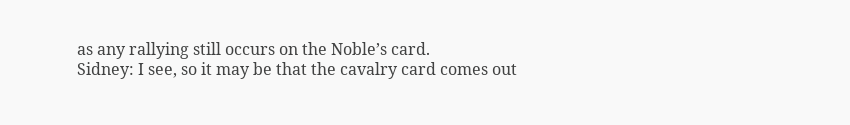as any rallying still occurs on the Noble’s card.
Sidney: I see, so it may be that the cavalry card comes out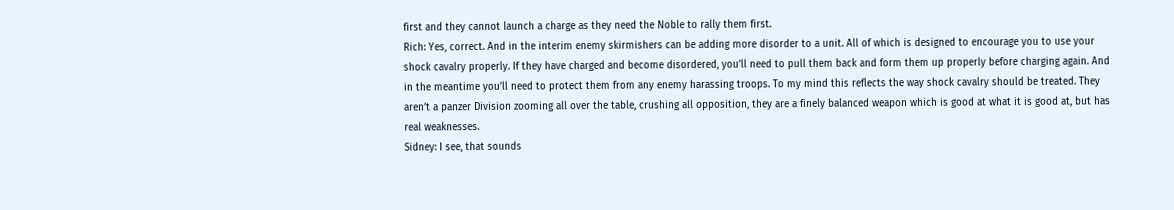first and they cannot launch a charge as they need the Noble to rally them first.
Rich: Yes, correct. And in the interim enemy skirmishers can be adding more disorder to a unit. All of which is designed to encourage you to use your shock cavalry properly. If they have charged and become disordered, you’ll need to pull them back and form them up properly before charging again. And in the meantime you’ll need to protect them from any enemy harassing troops. To my mind this reflects the way shock cavalry should be treated. They aren’t a panzer Division zooming all over the table, crushing all opposition, they are a finely balanced weapon which is good at what it is good at, but has real weaknesses.
Sidney: I see, that sounds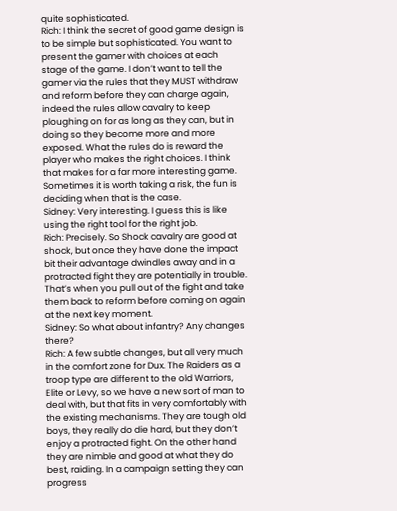quite sophisticated.
Rich: I think the secret of good game design is to be simple but sophisticated. You want to present the gamer with choices at each stage of the game. I don’t want to tell the gamer via the rules that they MUST withdraw and reform before they can charge again, indeed the rules allow cavalry to keep ploughing on for as long as they can, but in doing so they become more and more exposed. What the rules do is reward the player who makes the right choices. I think that makes for a far more interesting game. Sometimes it is worth taking a risk, the fun is deciding when that is the case.
Sidney: Very interesting. I guess this is like using the right tool for the right job.
Rich: Precisely. So Shock cavalry are good at shock, but once they have done the impact bit their advantage dwindles away and in a protracted fight they are potentially in trouble. That’s when you pull out of the fight and take them back to reform before coming on again at the next key moment.
Sidney: So what about infantry? Any changes there?
Rich: A few subtle changes, but all very much in the comfort zone for Dux. The Raiders as a troop type are different to the old Warriors, Elite or Levy, so we have a new sort of man to deal with, but that fits in very comfortably with the existing mechanisms. They are tough old boys, they really do die hard, but they don’t enjoy a protracted fight. On the other hand they are nimble and good at what they do best, raiding. In a campaign setting they can progress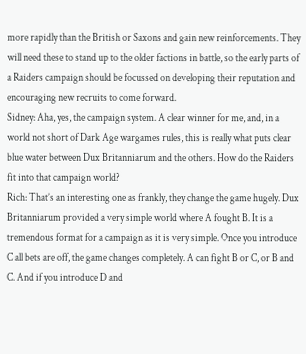more rapidly than the British or Saxons and gain new reinforcements. They will need these to stand up to the older factions in battle, so the early parts of a Raiders campaign should be focussed on developing their reputation and encouraging new recruits to come forward.
Sidney: Aha, yes, the campaign system. A clear winner for me, and, in a world not short of Dark Age wargames rules, this is really what puts clear blue water between Dux Britanniarum and the others. How do the Raiders fit into that campaign world?
Rich: That’s an interesting one as frankly, they change the game hugely. Dux Britanniarum provided a very simple world where A fought B. It is a tremendous format for a campaign as it is very simple. Once you introduce C all bets are off, the game changes completely. A can fight B or C, or B and C. And if you introduce D and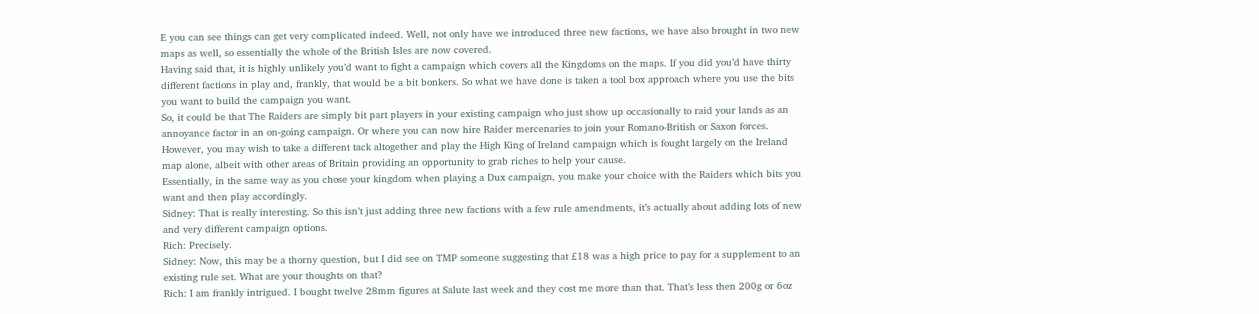E you can see things can get very complicated indeed. Well, not only have we introduced three new factions, we have also brought in two new maps as well, so essentially the whole of the British Isles are now covered.
Having said that, it is highly unlikely you’d want to fight a campaign which covers all the Kingdoms on the maps. If you did you’d have thirty different factions in play and, frankly, that would be a bit bonkers. So what we have done is taken a tool box approach where you use the bits you want to build the campaign you want.
So, it could be that The Raiders are simply bit part players in your existing campaign who just show up occasionally to raid your lands as an annoyance factor in an on-going campaign. Or where you can now hire Raider mercenaries to join your Romano-British or Saxon forces. However, you may wish to take a different tack altogether and play the High King of Ireland campaign which is fought largely on the Ireland map alone, albeit with other areas of Britain providing an opportunity to grab riches to help your cause.
Essentially, in the same way as you chose your kingdom when playing a Dux campaign, you make your choice with the Raiders which bits you want and then play accordingly.
Sidney: That is really interesting. So this isn’t just adding three new factions with a few rule amendments, it’s actually about adding lots of new and very different campaign options.
Rich: Precisely.
Sidney: Now, this may be a thorny question, but I did see on TMP someone suggesting that £18 was a high price to pay for a supplement to an existing rule set. What are your thoughts on that?
Rich: I am frankly intrigued. I bought twelve 28mm figures at Salute last week and they cost me more than that. That’s less then 200g or 6oz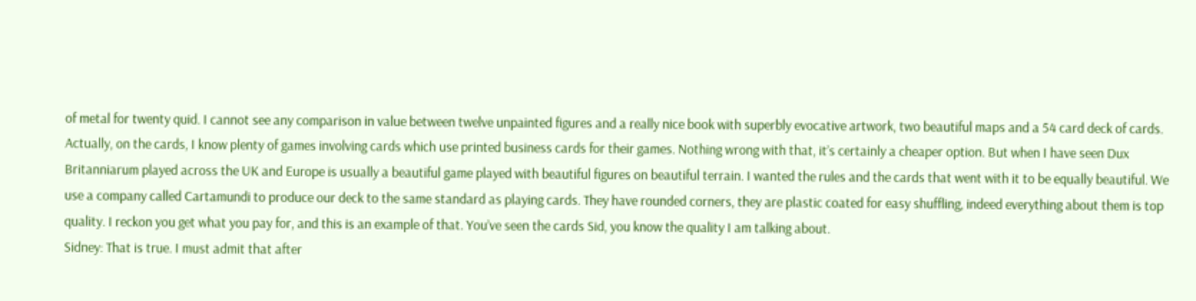of metal for twenty quid. I cannot see any comparison in value between twelve unpainted figures and a really nice book with superbly evocative artwork, two beautiful maps and a 54 card deck of cards.
Actually, on the cards, I know plenty of games involving cards which use printed business cards for their games. Nothing wrong with that, it’s certainly a cheaper option. But when I have seen Dux Britanniarum played across the UK and Europe is usually a beautiful game played with beautiful figures on beautiful terrain. I wanted the rules and the cards that went with it to be equally beautiful. We use a company called Cartamundi to produce our deck to the same standard as playing cards. They have rounded corners, they are plastic coated for easy shuffling, indeed everything about them is top quality. I reckon you get what you pay for, and this is an example of that. You’ve seen the cards Sid, you know the quality I am talking about.
Sidney: That is true. I must admit that after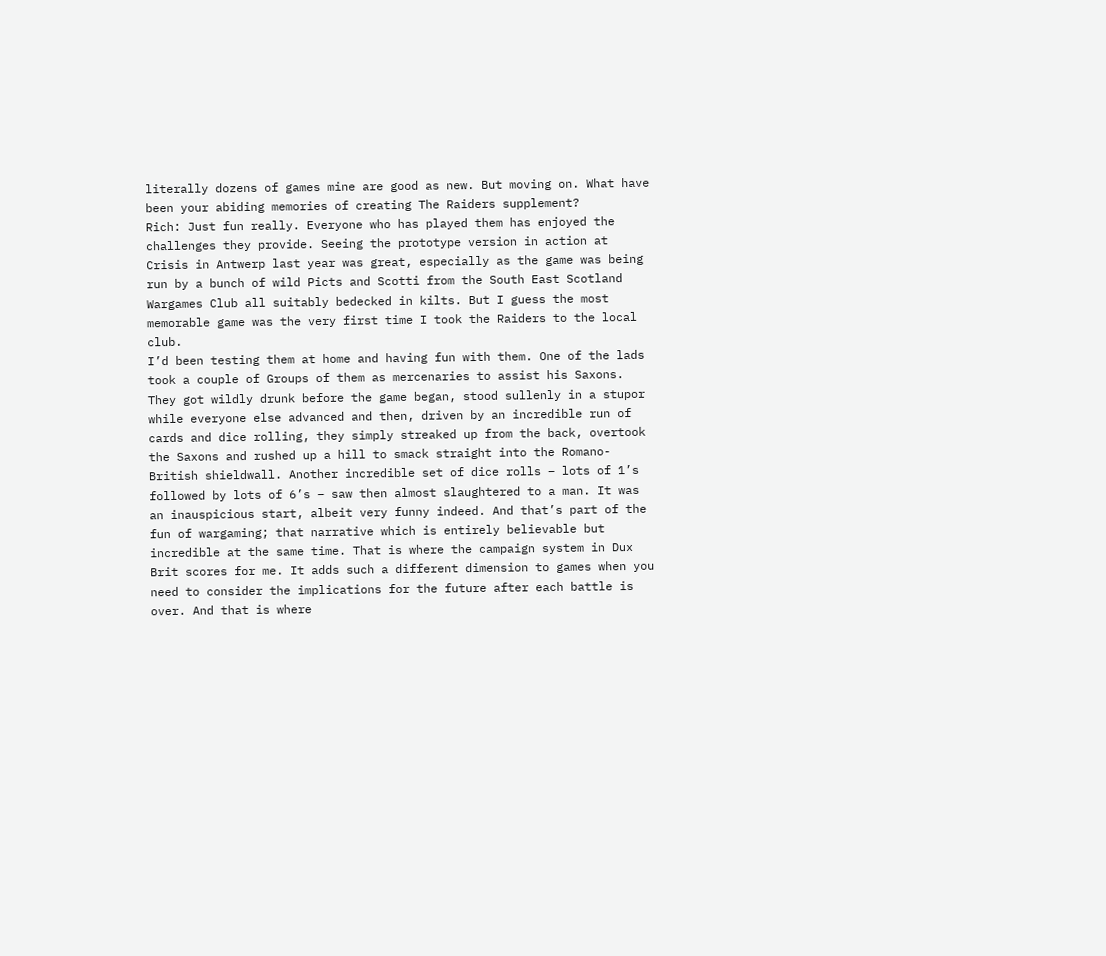literally dozens of games mine are good as new. But moving on. What have been your abiding memories of creating The Raiders supplement?
Rich: Just fun really. Everyone who has played them has enjoyed the challenges they provide. Seeing the prototype version in action at Crisis in Antwerp last year was great, especially as the game was being run by a bunch of wild Picts and Scotti from the South East Scotland Wargames Club all suitably bedecked in kilts. But I guess the most memorable game was the very first time I took the Raiders to the local club.
I’d been testing them at home and having fun with them. One of the lads took a couple of Groups of them as mercenaries to assist his Saxons. They got wildly drunk before the game began, stood sullenly in a stupor while everyone else advanced and then, driven by an incredible run of cards and dice rolling, they simply streaked up from the back, overtook the Saxons and rushed up a hill to smack straight into the Romano-British shieldwall. Another incredible set of dice rolls – lots of 1’s followed by lots of 6’s – saw then almost slaughtered to a man. It was an inauspicious start, albeit very funny indeed. And that’s part of the fun of wargaming; that narrative which is entirely believable but incredible at the same time. That is where the campaign system in Dux Brit scores for me. It adds such a different dimension to games when you need to consider the implications for the future after each battle is over. And that is where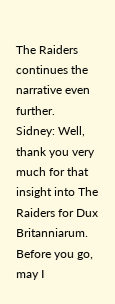The Raiders continues the narrative even further.
Sidney: Well, thank you very much for that insight into The Raiders for Dux Britanniarum. Before you go, may I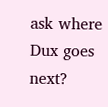ask where Dux goes next?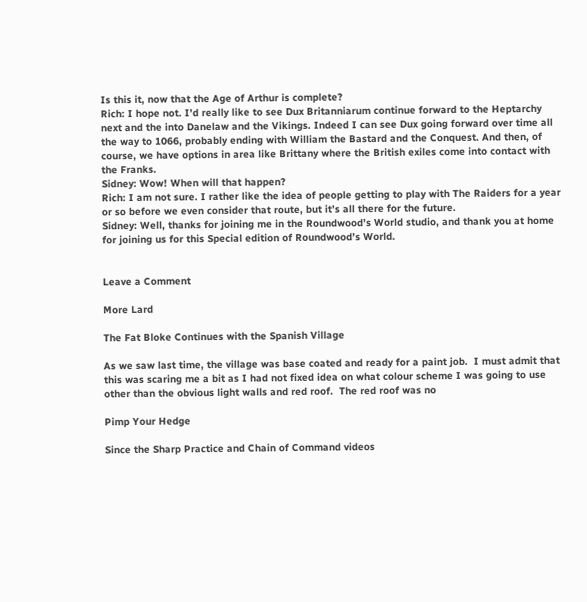Is this it, now that the Age of Arthur is complete?
Rich: I hope not. I’d really like to see Dux Britanniarum continue forward to the Heptarchy next and the into Danelaw and the Vikings. Indeed I can see Dux going forward over time all the way to 1066, probably ending with William the Bastard and the Conquest. And then, of course, we have options in area like Brittany where the British exiles come into contact with the Franks.
Sidney: Wow! When will that happen?
Rich: I am not sure. I rather like the idea of people getting to play with The Raiders for a year or so before we even consider that route, but it’s all there for the future.
Sidney: Well, thanks for joining me in the Roundwood’s World studio, and thank you at home for joining us for this Special edition of Roundwood’s World.


Leave a Comment

More Lard

The Fat Bloke Continues with the Spanish Village

As we saw last time, the village was base coated and ready for a paint job.  I must admit that this was scaring me a bit as I had not fixed idea on what colour scheme I was going to use other than the obvious light walls and red roof.  The red roof was no

Pimp Your Hedge

Since the Sharp Practice and Chain of Command videos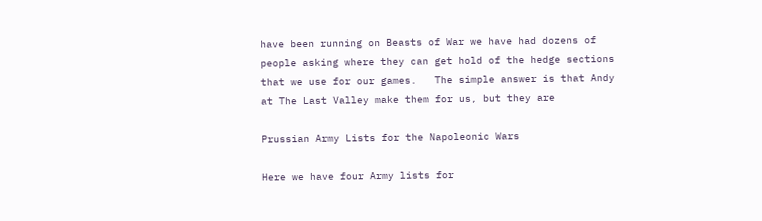have been running on Beasts of War we have had dozens of people asking where they can get hold of the hedge sections that we use for our games.   The simple answer is that Andy at The Last Valley make them for us, but they are

Prussian Army Lists for the Napoleonic Wars

Here we have four Army lists for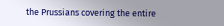the Prussians covering the entire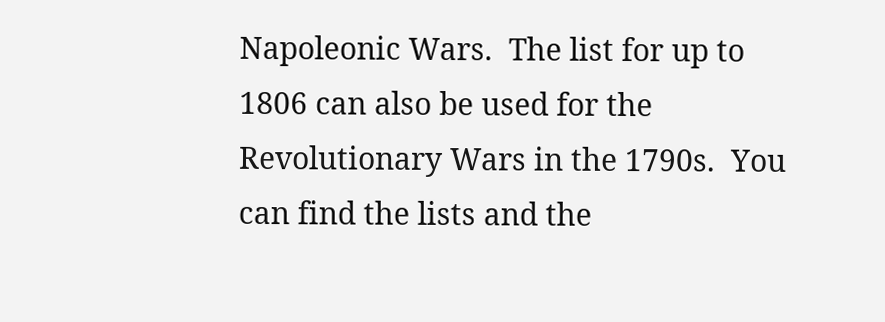Napoleonic Wars.  The list for up to 1806 can also be used for the Revolutionary Wars in the 1790s.  You can find the lists and the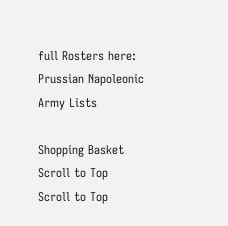full Rosters here:  Prussian Napoleonic Army Lists

Shopping Basket
Scroll to Top
Scroll to Top